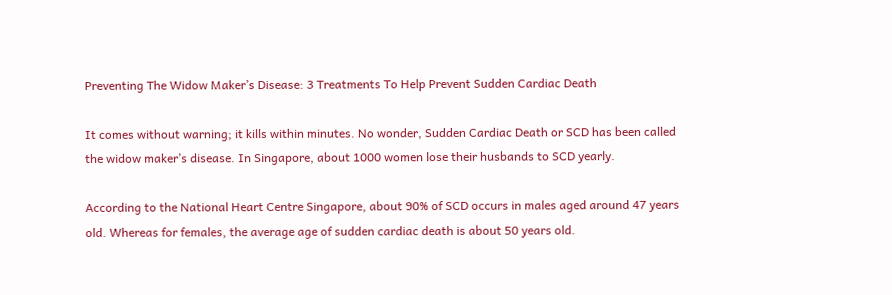Preventing The Widow Maker’s Disease: 3 Treatments To Help Prevent Sudden Cardiac Death

It comes without warning; it kills within minutes. No wonder, Sudden Cardiac Death or SCD has been called the widow maker’s disease. In Singapore, about 1000 women lose their husbands to SCD yearly.

According to the National Heart Centre Singapore, about 90% of SCD occurs in males aged around 47 years old. Whereas for females, the average age of sudden cardiac death is about 50 years old.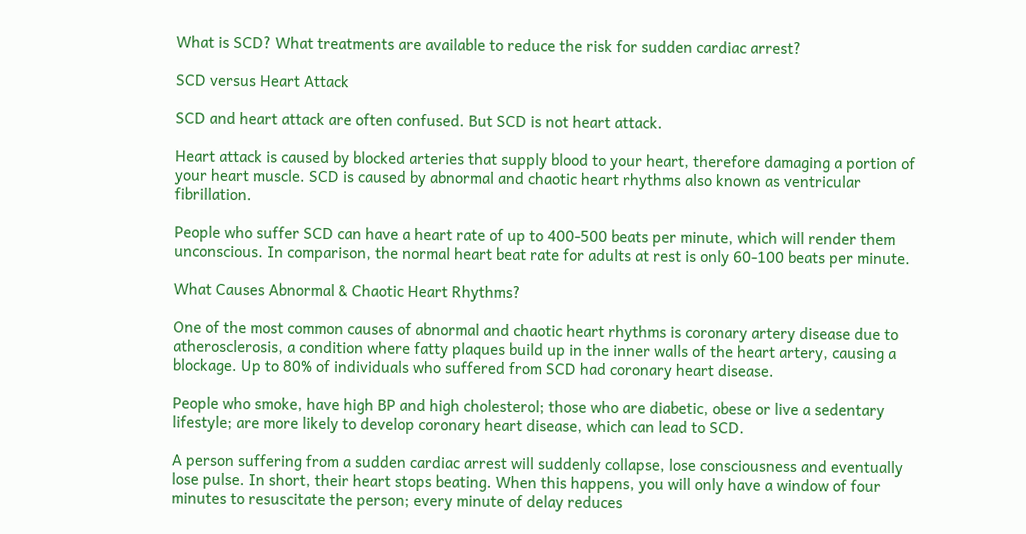What is SCD? What treatments are available to reduce the risk for sudden cardiac arrest?

SCD versus Heart Attack

SCD and heart attack are often confused. But SCD is not heart attack.

Heart attack is caused by blocked arteries that supply blood to your heart, therefore damaging a portion of your heart muscle. SCD is caused by abnormal and chaotic heart rhythms also known as ventricular fibrillation.

People who suffer SCD can have a heart rate of up to 400-500 beats per minute, which will render them unconscious. In comparison, the normal heart beat rate for adults at rest is only 60-100 beats per minute.

What Causes Abnormal & Chaotic Heart Rhythms?

One of the most common causes of abnormal and chaotic heart rhythms is coronary artery disease due to atherosclerosis, a condition where fatty plaques build up in the inner walls of the heart artery, causing a blockage. Up to 80% of individuals who suffered from SCD had coronary heart disease.

People who smoke, have high BP and high cholesterol; those who are diabetic, obese or live a sedentary lifestyle; are more likely to develop coronary heart disease, which can lead to SCD.

A person suffering from a sudden cardiac arrest will suddenly collapse, lose consciousness and eventually lose pulse. In short, their heart stops beating. When this happens, you will only have a window of four minutes to resuscitate the person; every minute of delay reduces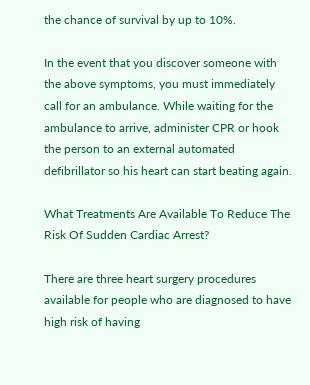the chance of survival by up to 10%.

In the event that you discover someone with the above symptoms, you must immediately call for an ambulance. While waiting for the ambulance to arrive, administer CPR or hook the person to an external automated defibrillator so his heart can start beating again.

What Treatments Are Available To Reduce The Risk Of Sudden Cardiac Arrest?

There are three heart surgery procedures available for people who are diagnosed to have high risk of having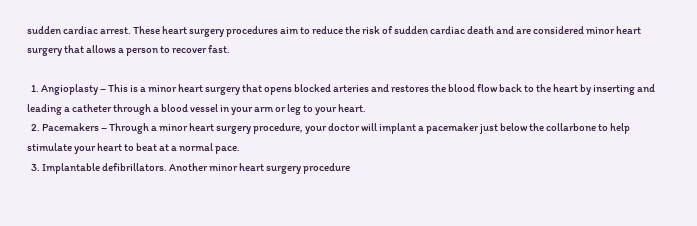sudden cardiac arrest. These heart surgery procedures aim to reduce the risk of sudden cardiac death and are considered minor heart surgery that allows a person to recover fast.

  1. Angioplasty – This is a minor heart surgery that opens blocked arteries and restores the blood flow back to the heart by inserting and leading a catheter through a blood vessel in your arm or leg to your heart.
  2. Pacemakers – Through a minor heart surgery procedure, your doctor will implant a pacemaker just below the collarbone to help stimulate your heart to beat at a normal pace.
  3. Implantable defibrillators. Another minor heart surgery procedure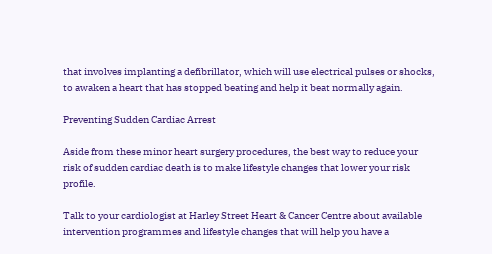that involves implanting a defibrillator, which will use electrical pulses or shocks, to awaken a heart that has stopped beating and help it beat normally again.

Preventing Sudden Cardiac Arrest

Aside from these minor heart surgery procedures, the best way to reduce your risk of sudden cardiac death is to make lifestyle changes that lower your risk profile.

Talk to your cardiologist at Harley Street Heart & Cancer Centre about available intervention programmes and lifestyle changes that will help you have a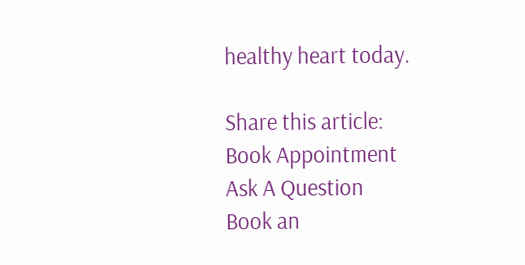healthy heart today.

Share this article:
Book Appointment
Ask A Question
Book an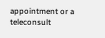appointment or a teleconsult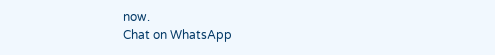now.
Chat on WhatsApp